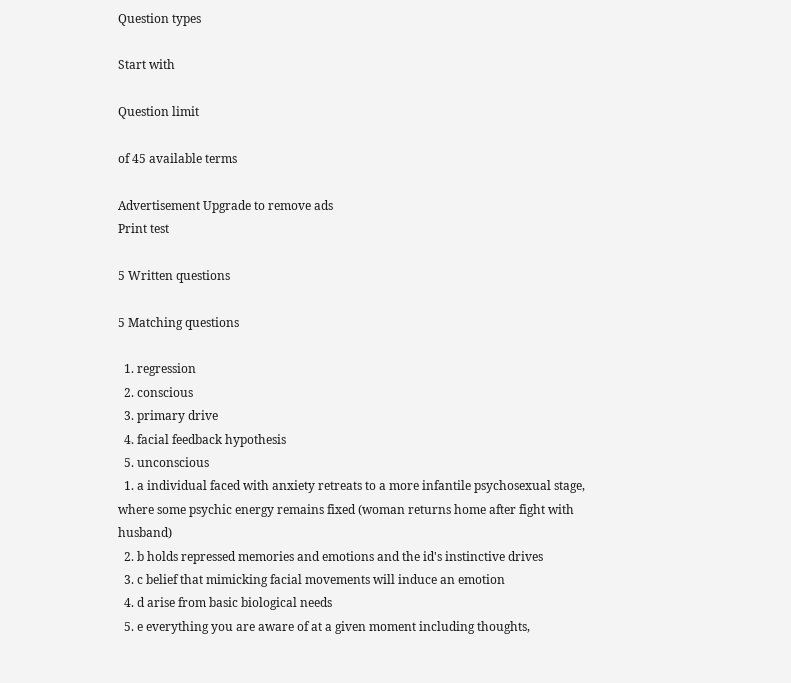Question types

Start with

Question limit

of 45 available terms

Advertisement Upgrade to remove ads
Print test

5 Written questions

5 Matching questions

  1. regression
  2. conscious
  3. primary drive
  4. facial feedback hypothesis
  5. unconscious
  1. a individual faced with anxiety retreats to a more infantile psychosexual stage, where some psychic energy remains fixed (woman returns home after fight with husband)
  2. b holds repressed memories and emotions and the id's instinctive drives
  3. c belief that mimicking facial movements will induce an emotion
  4. d arise from basic biological needs
  5. e everything you are aware of at a given moment including thoughts,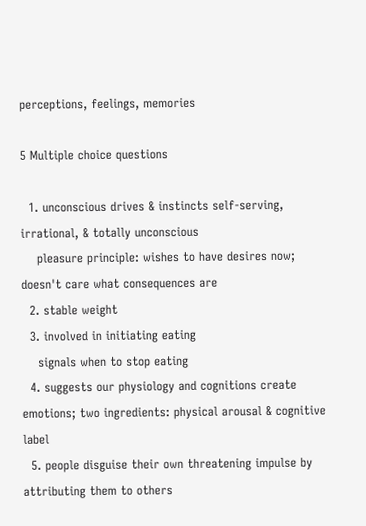perceptions, feelings, memories

5 Multiple choice questions

  1. unconscious drives & instincts self-serving, irrational, & totally unconscious
    pleasure principle: wishes to have desires now; doesn't care what consequences are
  2. stable weight
  3. involved in initiating eating
    signals when to stop eating
  4. suggests our physiology and cognitions create emotions; two ingredients: physical arousal & cognitive label
  5. people disguise their own threatening impulse by attributing them to others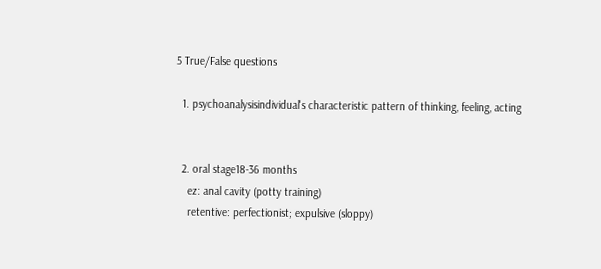5 True/False questions

  1. psychoanalysisindividual's characteristic pattern of thinking, feeling, acting


  2. oral stage18-36 months
    ez: anal cavity (potty training)
    retentive: perfectionist; expulsive (sloppy)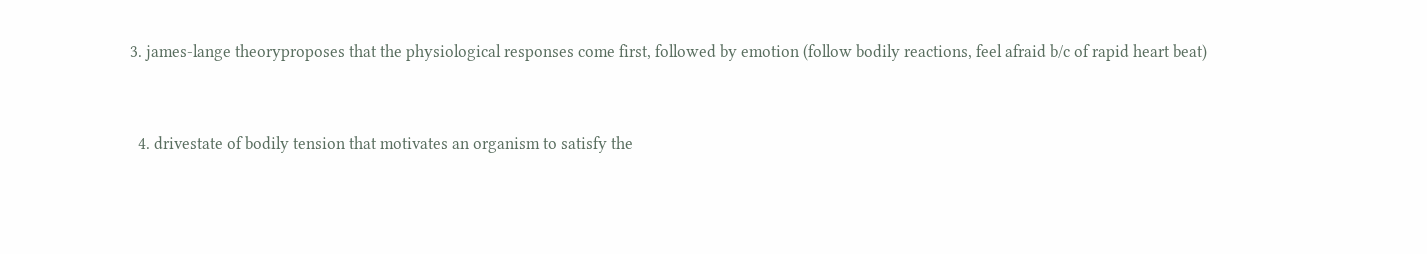3. james-lange theoryproposes that the physiological responses come first, followed by emotion (follow bodily reactions, feel afraid b/c of rapid heart beat)


  4. drivestate of bodily tension that motivates an organism to satisfy the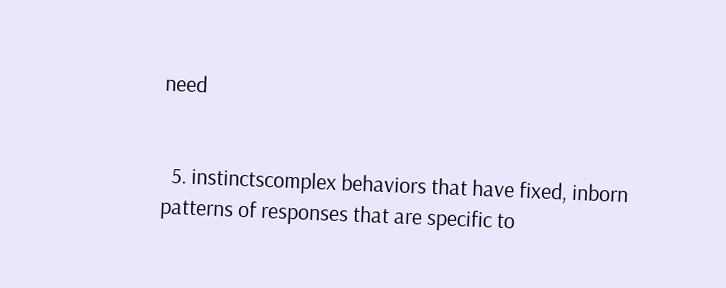need


  5. instinctscomplex behaviors that have fixed, inborn patterns of responses that are specific to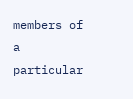members of a particular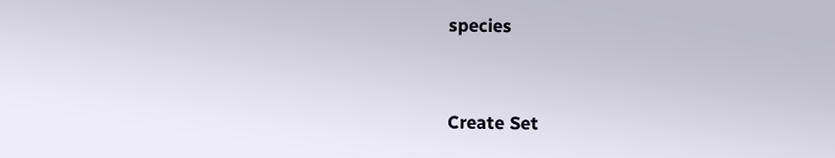species


Create Set